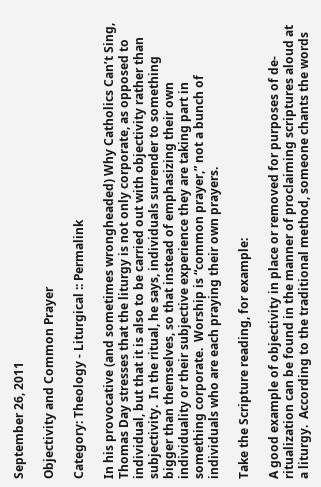September 26, 2011

Objectivity and Common Prayer

Category: Theology - Liturgical :: Permalink

In his provocative (and sometimes wrongheaded) Why Catholics Can’t Sing, Thomas Day stresses that the liturgy is not only corporate, as opposed to individual, but that it is also to be carried out with objectivity rather than subjectivity.  In the ritual, he says, individuals surrender to something bigger than themselves, so that instead of emphasizing their own individuality or their subjective experience they are taking part in something corporate.  Worship is “common prayer,” not a bunch of individuals who are each praying their own prayers.

Take the Scripture reading, for example:

A good example of objectivity in place or removed for purposes of de-ritualization can be found in the manner of proclaiming scriptures aloud at a liturgy.  According to the traditional method, someone chants the words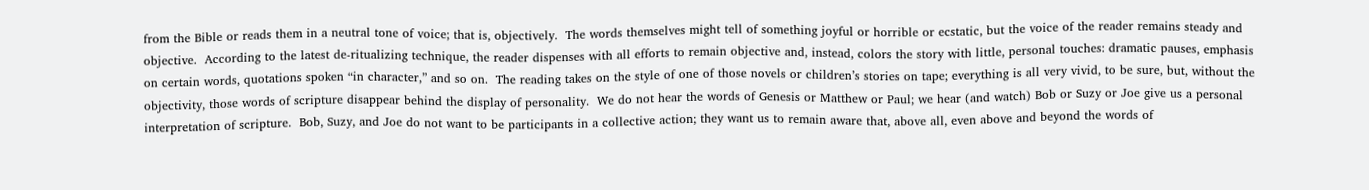from the Bible or reads them in a neutral tone of voice; that is, objectively.  The words themselves might tell of something joyful or horrible or ecstatic, but the voice of the reader remains steady and objective.  According to the latest de-ritualizing technique, the reader dispenses with all efforts to remain objective and, instead, colors the story with little, personal touches: dramatic pauses, emphasis on certain words, quotations spoken “in character,” and so on.  The reading takes on the style of one of those novels or children’s stories on tape; everything is all very vivid, to be sure, but, without the objectivity, those words of scripture disappear behind the display of personality.  We do not hear the words of Genesis or Matthew or Paul; we hear (and watch) Bob or Suzy or Joe give us a personal interpretation of scripture.  Bob, Suzy, and Joe do not want to be participants in a collective action; they want us to remain aware that, above all, even above and beyond the words of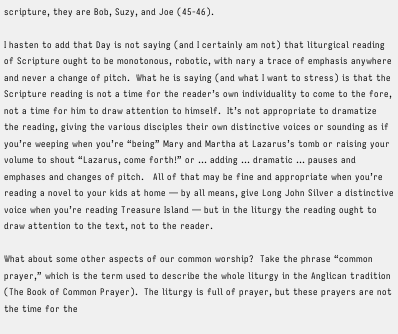scripture, they are Bob, Suzy, and Joe (45-46).

I hasten to add that Day is not saying (and I certainly am not) that liturgical reading of Scripture ought to be monotonous, robotic, with nary a trace of emphasis anywhere and never a change of pitch.  What he is saying (and what I want to stress) is that the Scripture reading is not a time for the reader’s own individuality to come to the fore, not a time for him to draw attention to himself.  It’s not appropriate to dramatize the reading, giving the various disciples their own distinctive voices or sounding as if you’re weeping when you’re “being” Mary and Martha at Lazarus’s tomb or raising your volume to shout “Lazarus, come forth!” or … adding … dramatic … pauses and emphases and changes of pitch.   All of that may be fine and appropriate when you’re reading a novel to your kids at home — by all means, give Long John Silver a distinctive voice when you’re reading Treasure Island — but in the liturgy the reading ought to draw attention to the text, not to the reader.

What about some other aspects of our common worship?  Take the phrase “common prayer,” which is the term used to describe the whole liturgy in the Anglican tradition (The Book of Common Prayer).  The liturgy is full of prayer, but these prayers are not the time for the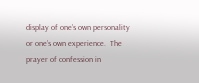display of one’s own personality or one’s own experience.  The prayer of confession in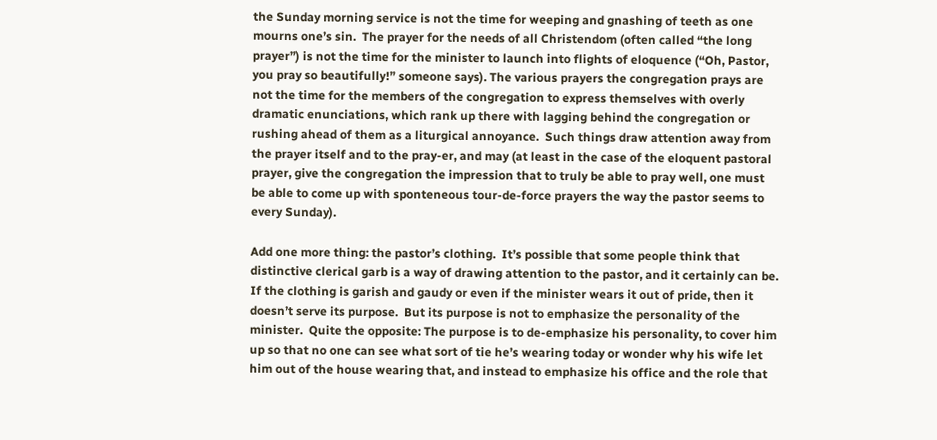the Sunday morning service is not the time for weeping and gnashing of teeth as one mourns one’s sin.  The prayer for the needs of all Christendom (often called “the long prayer”) is not the time for the minister to launch into flights of eloquence (“Oh, Pastor, you pray so beautifully!” someone says). The various prayers the congregation prays are not the time for the members of the congregation to express themselves with overly dramatic enunciations, which rank up there with lagging behind the congregation or rushing ahead of them as a liturgical annoyance.  Such things draw attention away from the prayer itself and to the pray-er, and may (at least in the case of the eloquent pastoral prayer, give the congregation the impression that to truly be able to pray well, one must be able to come up with sponteneous tour-de-force prayers the way the pastor seems to every Sunday).

Add one more thing: the pastor’s clothing.  It’s possible that some people think that distinctive clerical garb is a way of drawing attention to the pastor, and it certainly can be.  If the clothing is garish and gaudy or even if the minister wears it out of pride, then it doesn’t serve its purpose.  But its purpose is not to emphasize the personality of the minister.  Quite the opposite: The purpose is to de-emphasize his personality, to cover him up so that no one can see what sort of tie he’s wearing today or wonder why his wife let him out of the house wearing that, and instead to emphasize his office and the role that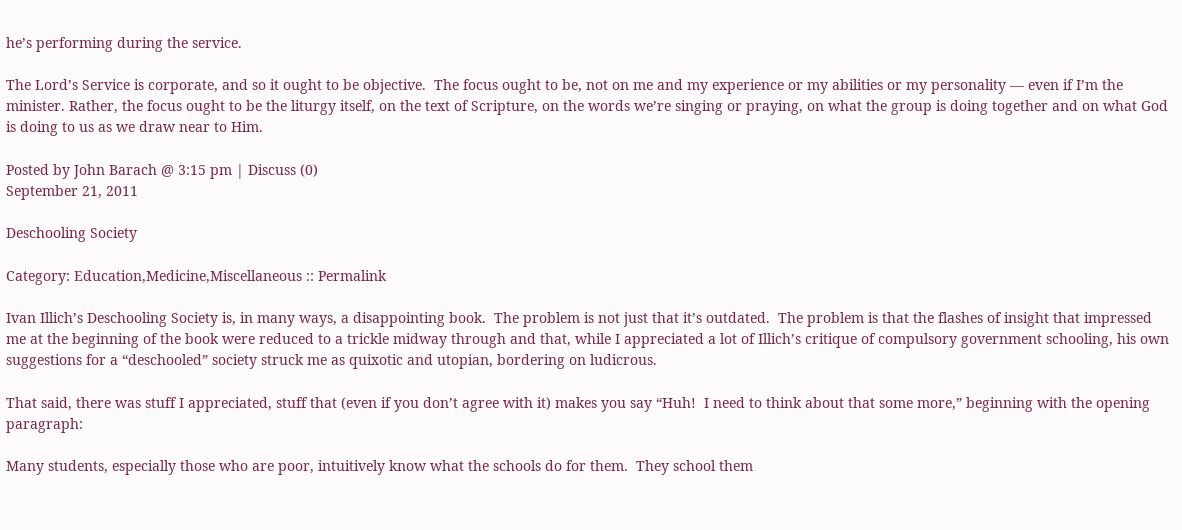he’s performing during the service.

The Lord’s Service is corporate, and so it ought to be objective.  The focus ought to be, not on me and my experience or my abilities or my personality — even if I’m the minister. Rather, the focus ought to be the liturgy itself, on the text of Scripture, on the words we’re singing or praying, on what the group is doing together and on what God is doing to us as we draw near to Him.

Posted by John Barach @ 3:15 pm | Discuss (0)
September 21, 2011

Deschooling Society

Category: Education,Medicine,Miscellaneous :: Permalink

Ivan Illich’s Deschooling Society is, in many ways, a disappointing book.  The problem is not just that it’s outdated.  The problem is that the flashes of insight that impressed me at the beginning of the book were reduced to a trickle midway through and that, while I appreciated a lot of Illich’s critique of compulsory government schooling, his own suggestions for a “deschooled” society struck me as quixotic and utopian, bordering on ludicrous.

That said, there was stuff I appreciated, stuff that (even if you don’t agree with it) makes you say “Huh!  I need to think about that some more,” beginning with the opening paragraph:

Many students, especially those who are poor, intuitively know what the schools do for them.  They school them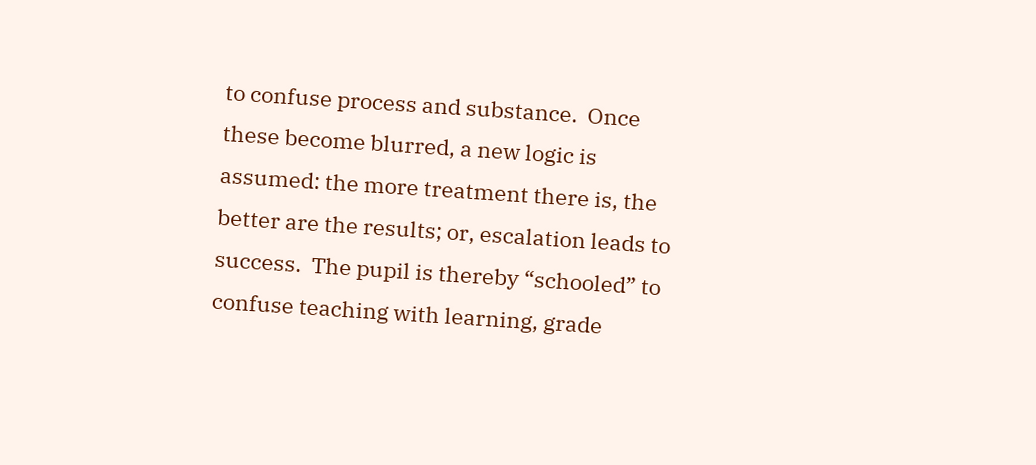to confuse process and substance.  Once these become blurred, a new logic is assumed: the more treatment there is, the better are the results; or, escalation leads to success.  The pupil is thereby “schooled” to confuse teaching with learning, grade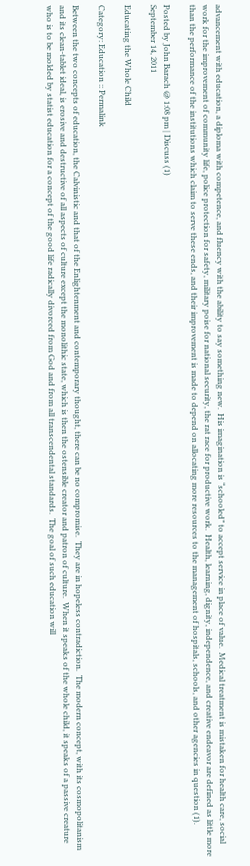advancement with education, a diploma with competence, and fluency with the ability to say something new.  His imagination is “schooled” to accept service in place of value.  Medical treatment is mistaken for health care, social work for the improvement of community life, police protection for safety, military poise for national security, the rat race for productive work.  Health, learning, dignity, independence, and creative endeavor are defined as little more than the performance of the institutions which claim to serve these ends, and their improvement is made to depend on allocating more resources to the management of hospitals, schools, and other agencies in question (1).

Posted by John Barach @ 1:08 pm | Discuss (1)
September 14, 2011

Educating the Whole Child

Category: Education :: Permalink

Between the two concepts of education, the Calvinistic and that of the Enlightenment and contemporary thought, there can be no compromise.  They are in hopeless contradiction.  The modern concept, with its cosmopolitanism and its clean-tablet ideal, is erosive and destructive of all aspects of culture except the monolithic state, which is then the ostensible creator and patron of culture.  When it speaks of the whole child, it speaks of a passive creature who is to be molded by statist education for a concept of the good life radically divorced from God and from all transcendental standards.  The goal of such education will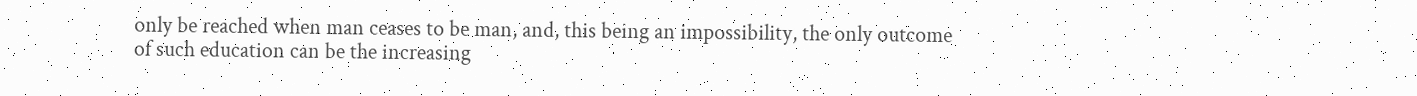only be reached when man ceases to be man, and, this being an impossibility, the only outcome of such education can be the increasing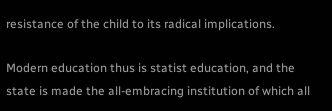resistance of the child to its radical implications.

Modern education thus is statist education, and the state is made the all-embracing institution of which all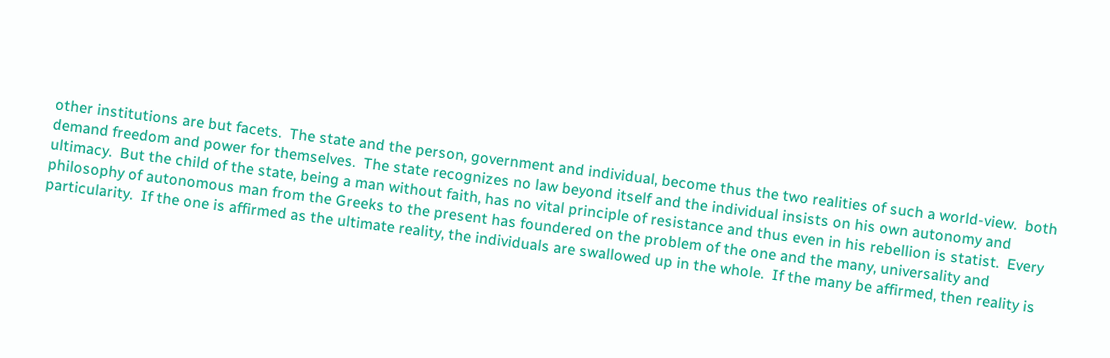other institutions are but facets.  The state and the person, government and individual, become thus the two realities of such a world-view.  both demand freedom and power for themselves.  The state recognizes no law beyond itself and the individual insists on his own autonomy and ultimacy.  But the child of the state, being a man without faith, has no vital principle of resistance and thus even in his rebellion is statist.  Every philosophy of autonomous man from the Greeks to the present has foundered on the problem of the one and the many, universality and particularity.  If the one is affirmed as the ultimate reality, the individuals are swallowed up in the whole.  If the many be affirmed, then reality is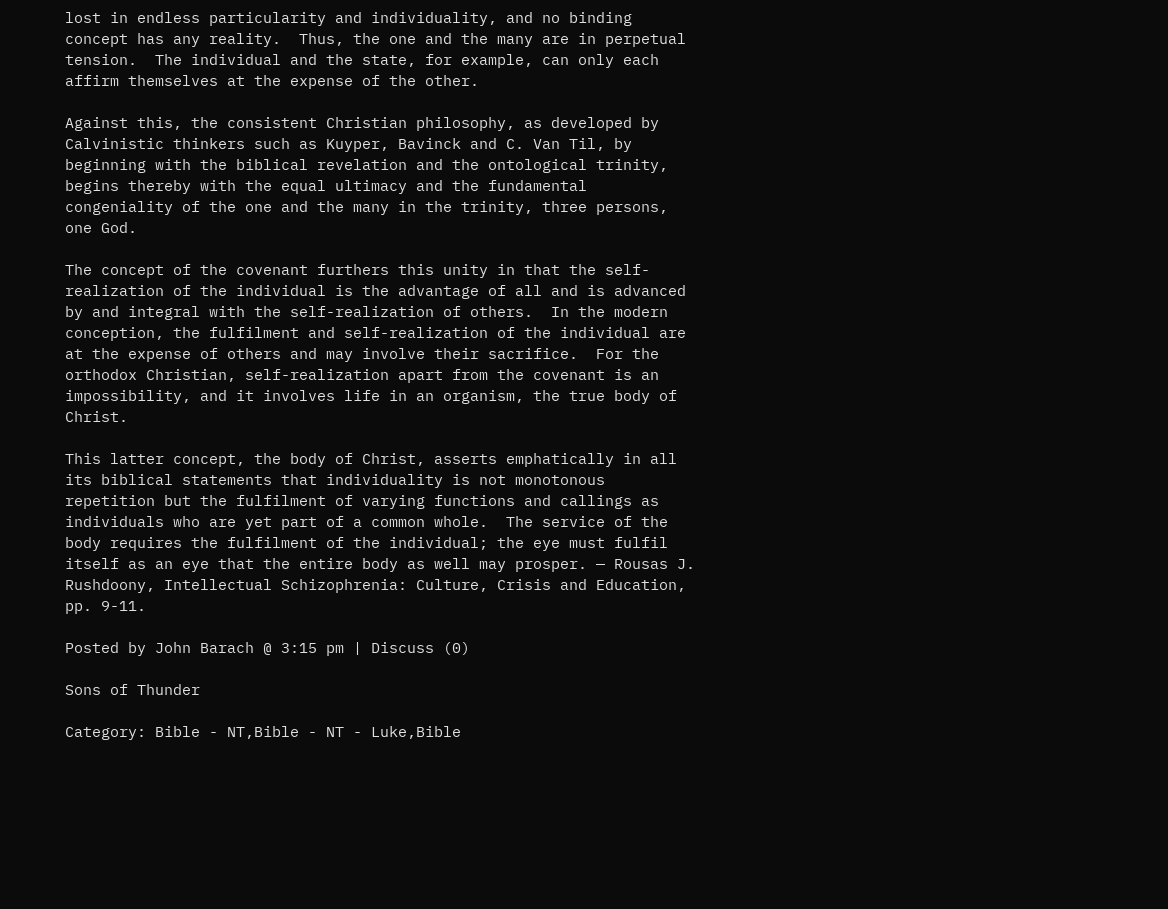lost in endless particularity and individuality, and no binding concept has any reality.  Thus, the one and the many are in perpetual tension.  The individual and the state, for example, can only each affirm themselves at the expense of the other.

Against this, the consistent Christian philosophy, as developed by Calvinistic thinkers such as Kuyper, Bavinck and C. Van Til, by beginning with the biblical revelation and the ontological trinity, begins thereby with the equal ultimacy and the fundamental congeniality of the one and the many in the trinity, three persons, one God.

The concept of the covenant furthers this unity in that the self-realization of the individual is the advantage of all and is advanced by and integral with the self-realization of others.  In the modern conception, the fulfilment and self-realization of the individual are at the expense of others and may involve their sacrifice.  For the orthodox Christian, self-realization apart from the covenant is an impossibility, and it involves life in an organism, the true body of Christ.

This latter concept, the body of Christ, asserts emphatically in all its biblical statements that individuality is not monotonous repetition but the fulfilment of varying functions and callings as individuals who are yet part of a common whole.  The service of the body requires the fulfilment of the individual; the eye must fulfil itself as an eye that the entire body as well may prosper. — Rousas J. Rushdoony, Intellectual Schizophrenia: Culture, Crisis and Education, pp. 9-11.

Posted by John Barach @ 3:15 pm | Discuss (0)

Sons of Thunder

Category: Bible - NT,Bible - NT - Luke,Bible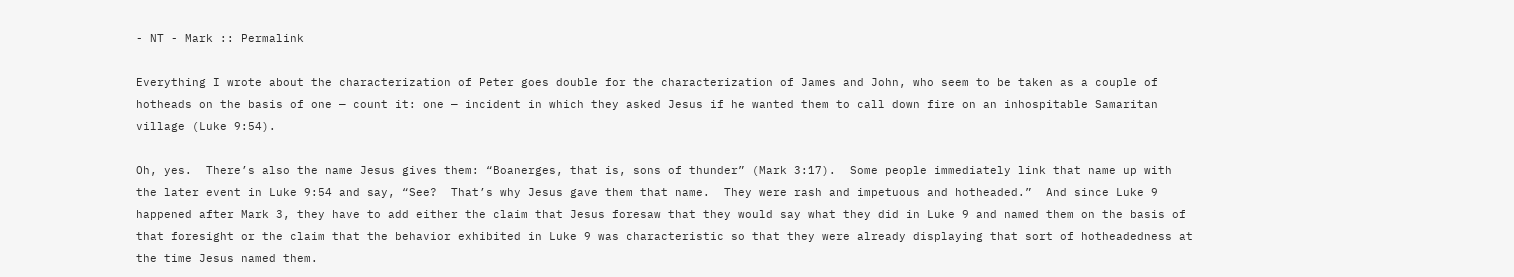- NT - Mark :: Permalink

Everything I wrote about the characterization of Peter goes double for the characterization of James and John, who seem to be taken as a couple of hotheads on the basis of one — count it: one — incident in which they asked Jesus if he wanted them to call down fire on an inhospitable Samaritan village (Luke 9:54).

Oh, yes.  There’s also the name Jesus gives them: “Boanerges, that is, sons of thunder” (Mark 3:17).  Some people immediately link that name up with the later event in Luke 9:54 and say, “See?  That’s why Jesus gave them that name.  They were rash and impetuous and hotheaded.”  And since Luke 9 happened after Mark 3, they have to add either the claim that Jesus foresaw that they would say what they did in Luke 9 and named them on the basis of that foresight or the claim that the behavior exhibited in Luke 9 was characteristic so that they were already displaying that sort of hotheadedness at the time Jesus named them.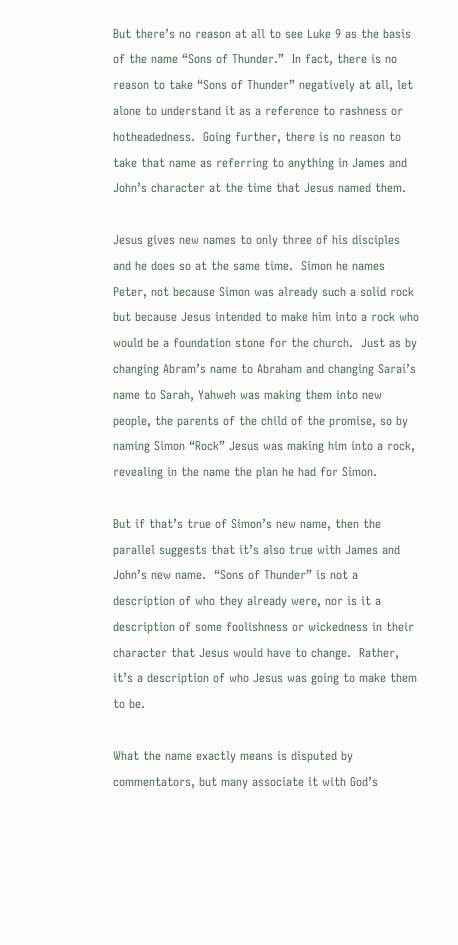But there’s no reason at all to see Luke 9 as the basis of the name “Sons of Thunder.”  In fact, there is no reason to take “Sons of Thunder” negatively at all, let alone to understand it as a reference to rashness or hotheadedness.  Going further, there is no reason to take that name as referring to anything in James and John’s character at the time that Jesus named them.

Jesus gives new names to only three of his disciples and he does so at the same time.  Simon he names Peter, not because Simon was already such a solid rock but because Jesus intended to make him into a rock who would be a foundation stone for the church.  Just as by changing Abram’s name to Abraham and changing Sarai’s name to Sarah, Yahweh was making them into new people, the parents of the child of the promise, so by naming Simon “Rock” Jesus was making him into a rock, revealing in the name the plan he had for Simon.

But if that’s true of Simon’s new name, then the parallel suggests that it’s also true with James and John’s new name.  “Sons of Thunder” is not a description of who they already were, nor is it a description of some foolishness or wickedness in their character that Jesus would have to change.  Rather, it’s a description of who Jesus was going to make them to be.

What the name exactly means is disputed by commentators, but many associate it with God’s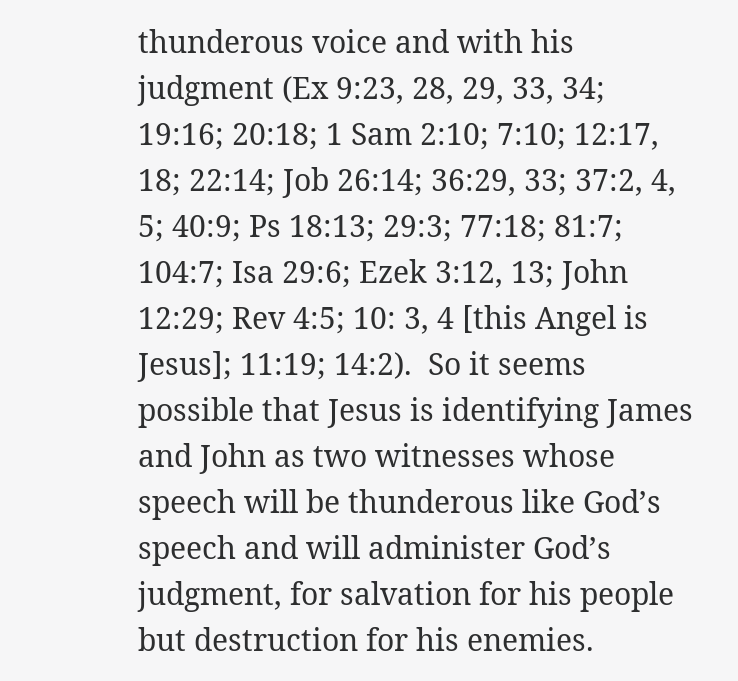thunderous voice and with his judgment (Ex 9:23, 28, 29, 33, 34; 19:16; 20:18; 1 Sam 2:10; 7:10; 12:17, 18; 22:14; Job 26:14; 36:29, 33; 37:2, 4, 5; 40:9; Ps 18:13; 29:3; 77:18; 81:7; 104:7; Isa 29:6; Ezek 3:12, 13; John 12:29; Rev 4:5; 10: 3, 4 [this Angel is Jesus]; 11:19; 14:2).  So it seems possible that Jesus is identifying James and John as two witnesses whose speech will be thunderous like God’s speech and will administer God’s judgment, for salvation for his people but destruction for his enemies.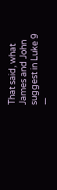That said, what James and John suggest in Luke 9 —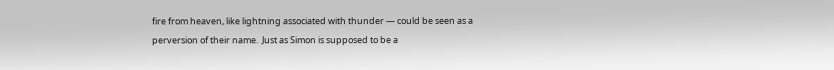fire from heaven, like lightning associated with thunder — could be seen as a perversion of their name.  Just as Simon is supposed to be a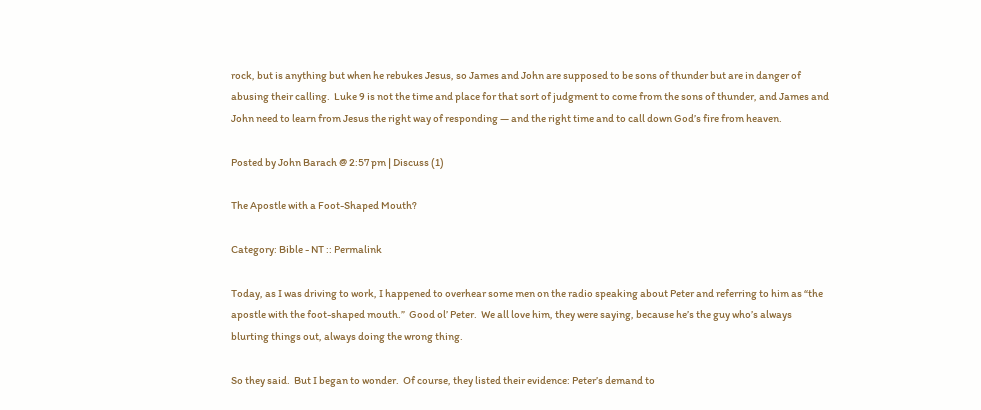rock, but is anything but when he rebukes Jesus, so James and John are supposed to be sons of thunder but are in danger of abusing their calling.  Luke 9 is not the time and place for that sort of judgment to come from the sons of thunder, and James and John need to learn from Jesus the right way of responding — and the right time and to call down God’s fire from heaven.

Posted by John Barach @ 2:57 pm | Discuss (1)

The Apostle with a Foot-Shaped Mouth?

Category: Bible - NT :: Permalink

Today, as I was driving to work, I happened to overhear some men on the radio speaking about Peter and referring to him as “the apostle with the foot-shaped mouth.”  Good ol’ Peter.  We all love him, they were saying, because he’s the guy who’s always blurting things out, always doing the wrong thing.

So they said.  But I began to wonder.  Of course, they listed their evidence: Peter’s demand to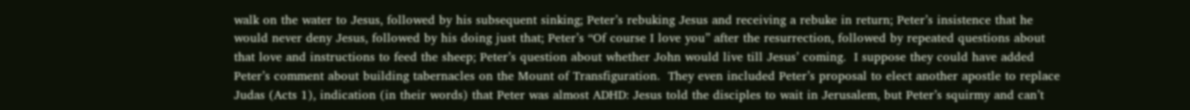walk on the water to Jesus, followed by his subsequent sinking; Peter’s rebuking Jesus and receiving a rebuke in return; Peter’s insistence that he would never deny Jesus, followed by his doing just that; Peter’s “Of course I love you” after the resurrection, followed by repeated questions about that love and instructions to feed the sheep; Peter’s question about whether John would live till Jesus’ coming.  I suppose they could have added Peter’s comment about building tabernacles on the Mount of Transfiguration.  They even included Peter’s proposal to elect another apostle to replace Judas (Acts 1), indication (in their words) that Peter was almost ADHD: Jesus told the disciples to wait in Jerusalem, but Peter’s squirmy and can’t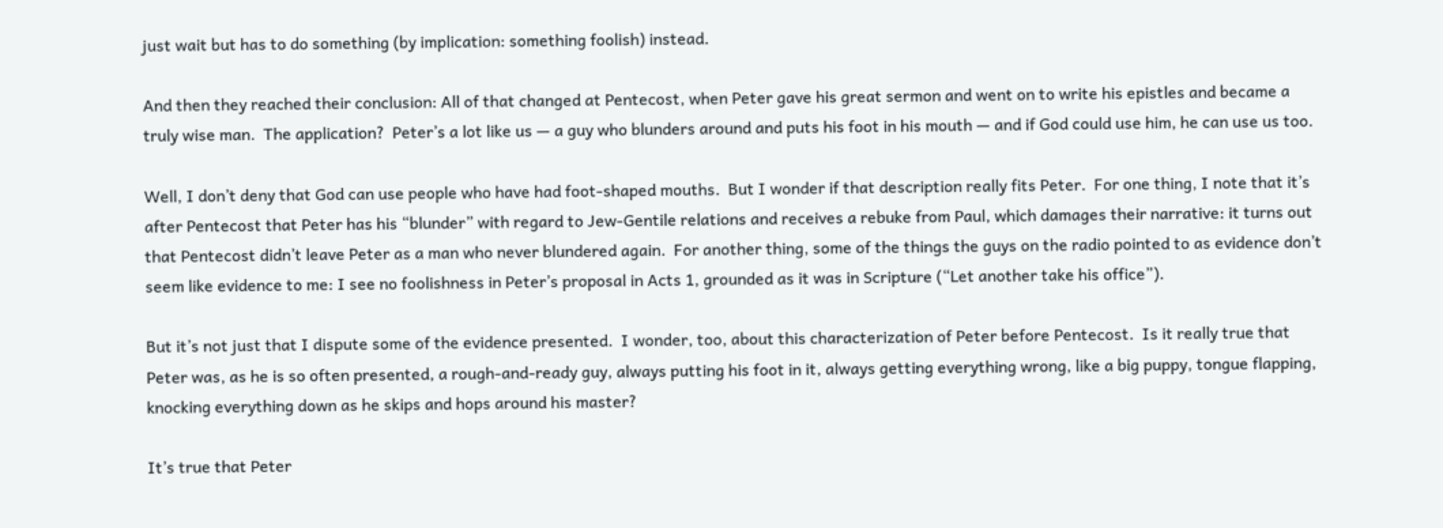just wait but has to do something (by implication: something foolish) instead.

And then they reached their conclusion: All of that changed at Pentecost, when Peter gave his great sermon and went on to write his epistles and became a truly wise man.  The application?  Peter’s a lot like us — a guy who blunders around and puts his foot in his mouth — and if God could use him, he can use us too.

Well, I don’t deny that God can use people who have had foot-shaped mouths.  But I wonder if that description really fits Peter.  For one thing, I note that it’s after Pentecost that Peter has his “blunder” with regard to Jew-Gentile relations and receives a rebuke from Paul, which damages their narrative: it turns out that Pentecost didn’t leave Peter as a man who never blundered again.  For another thing, some of the things the guys on the radio pointed to as evidence don’t seem like evidence to me: I see no foolishness in Peter’s proposal in Acts 1, grounded as it was in Scripture (“Let another take his office”).

But it’s not just that I dispute some of the evidence presented.  I wonder, too, about this characterization of Peter before Pentecost.  Is it really true that Peter was, as he is so often presented, a rough-and-ready guy, always putting his foot in it, always getting everything wrong, like a big puppy, tongue flapping, knocking everything down as he skips and hops around his master?

It’s true that Peter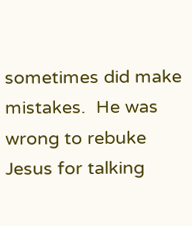sometimes did make mistakes.  He was wrong to rebuke Jesus for talking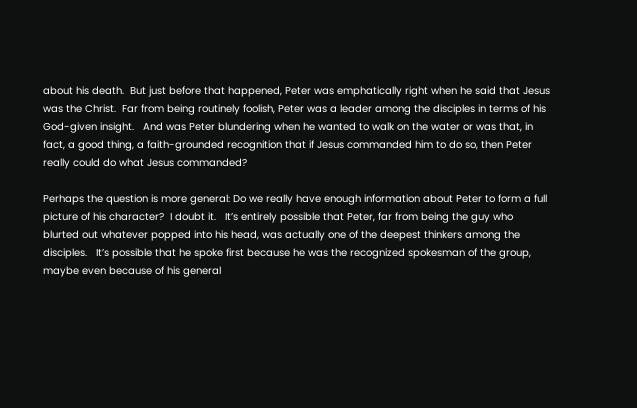about his death.  But just before that happened, Peter was emphatically right when he said that Jesus was the Christ.  Far from being routinely foolish, Peter was a leader among the disciples in terms of his God-given insight.   And was Peter blundering when he wanted to walk on the water or was that, in fact, a good thing, a faith-grounded recognition that if Jesus commanded him to do so, then Peter really could do what Jesus commanded?

Perhaps the question is more general: Do we really have enough information about Peter to form a full picture of his character?  I doubt it.   It’s entirely possible that Peter, far from being the guy who blurted out whatever popped into his head, was actually one of the deepest thinkers among the disciples.   It’s possible that he spoke first because he was the recognized spokesman of the group, maybe even because of his general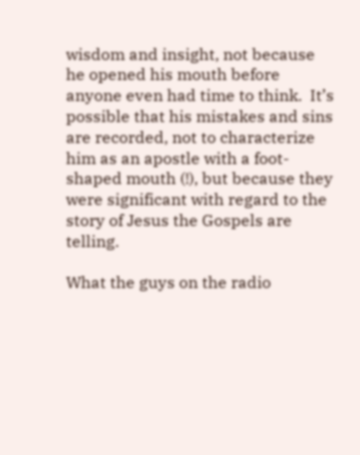wisdom and insight, not because he opened his mouth before anyone even had time to think.  It’s possible that his mistakes and sins are recorded, not to characterize him as an apostle with a foot-shaped mouth (!), but because they were significant with regard to the story of Jesus the Gospels are telling.

What the guys on the radio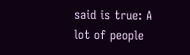said is true: A lot of people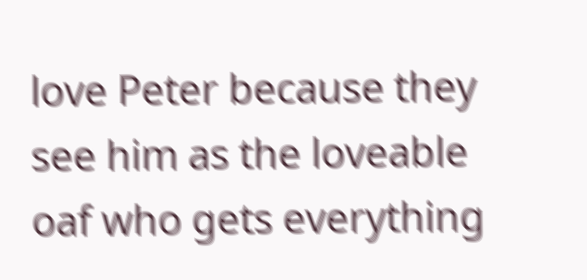love Peter because they see him as the loveable oaf who gets everything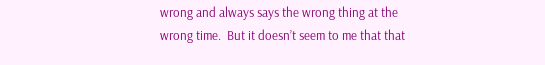wrong and always says the wrong thing at the wrong time.  But it doesn’t seem to me that that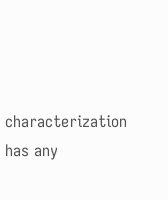characterization has any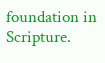foundation in Scripture.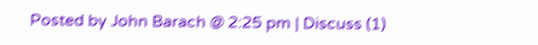Posted by John Barach @ 2:25 pm | Discuss (1)